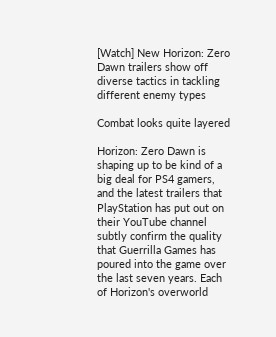[Watch] New Horizon: Zero Dawn trailers show off diverse tactics in tackling different enemy types

Combat looks quite layered

Horizon: Zero Dawn is shaping up to be kind of a big deal for PS4 gamers, and the latest trailers that PlayStation has put out on their YouTube channel subtly confirm the quality that Guerrilla Games has poured into the game over the last seven years. Each of Horizon's overworld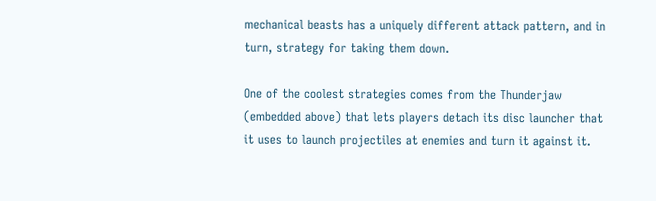mechanical beasts has a uniquely different attack pattern, and in turn, strategy for taking them down.

One of the coolest strategies comes from the Thunderjaw (embedded above) that lets players detach its disc launcher that it uses to launch projectiles at enemies and turn it against it.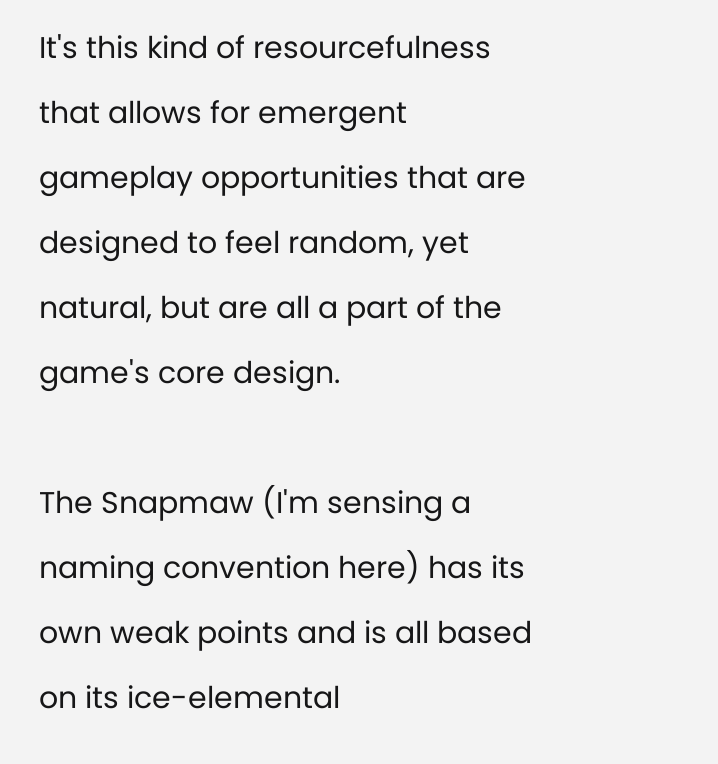It's this kind of resourcefulness that allows for emergent gameplay opportunities that are designed to feel random, yet natural, but are all a part of the game's core design.

The Snapmaw (I'm sensing a naming convention here) has its own weak points and is all based on its ice-elemental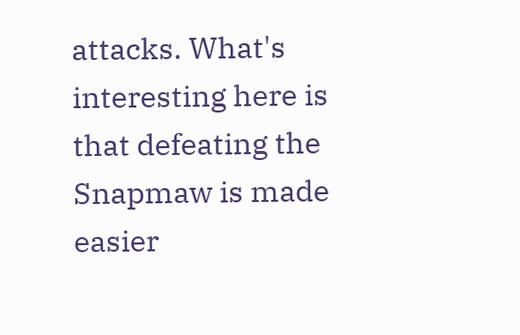attacks. What's interesting here is that defeating the Snapmaw is made easier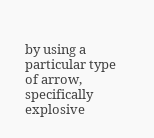by using a particular type of arrow, specifically explosive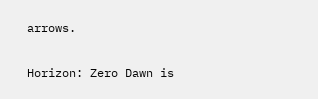arrows.

Horizon: Zero Dawn is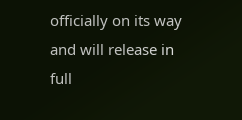officially on its way and will release in full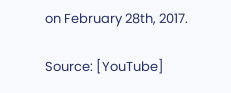on February 28th, 2017.

Source: [YouTube]